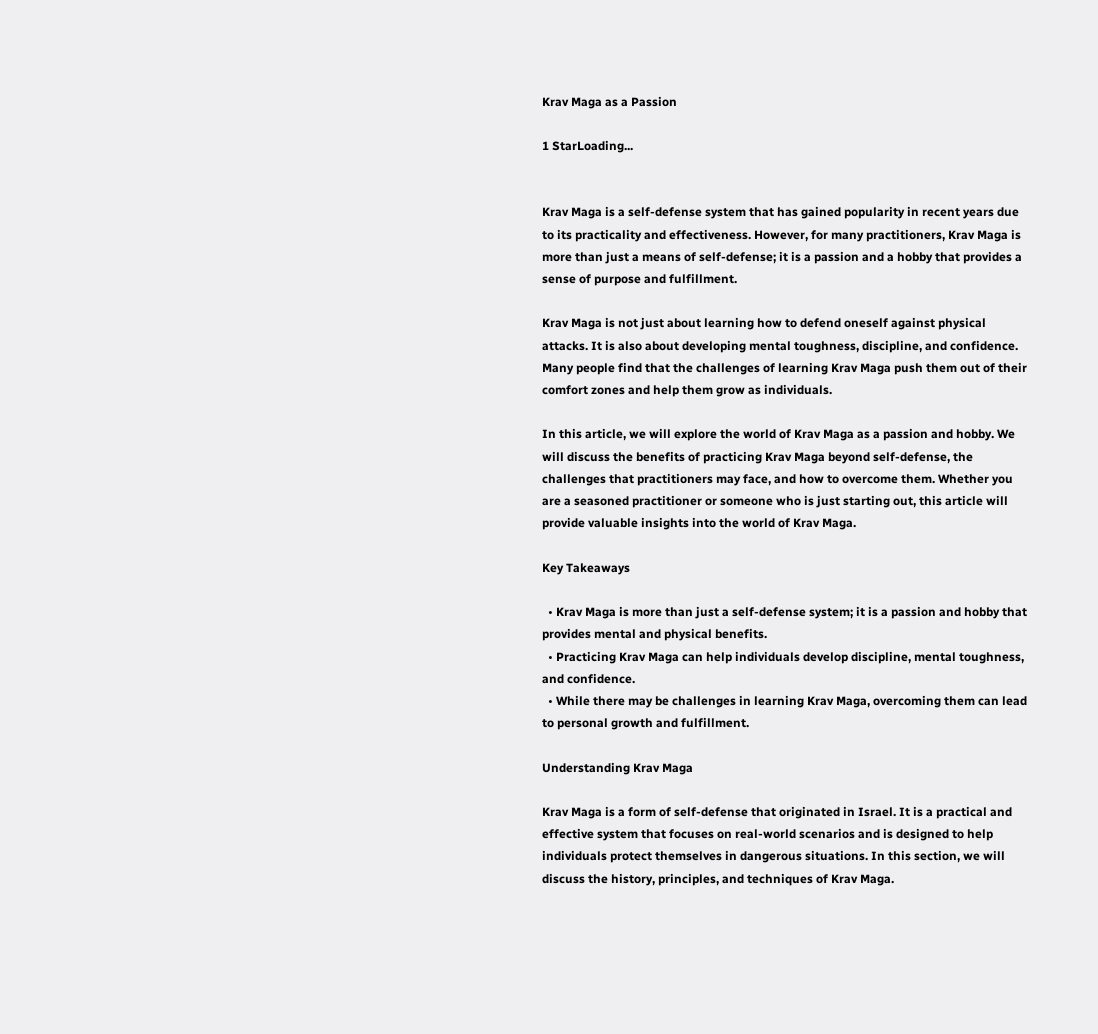Krav Maga as a Passion

1 StarLoading...


Krav Maga is a self-defense system that has gained popularity in recent years due to its practicality and effectiveness. However, for many practitioners, Krav Maga is more than just a means of self-defense; it is a passion and a hobby that provides a sense of purpose and fulfillment.

Krav Maga is not just about learning how to defend oneself against physical attacks. It is also about developing mental toughness, discipline, and confidence. Many people find that the challenges of learning Krav Maga push them out of their comfort zones and help them grow as individuals.

In this article, we will explore the world of Krav Maga as a passion and hobby. We will discuss the benefits of practicing Krav Maga beyond self-defense, the challenges that practitioners may face, and how to overcome them. Whether you are a seasoned practitioner or someone who is just starting out, this article will provide valuable insights into the world of Krav Maga.

Key Takeaways

  • Krav Maga is more than just a self-defense system; it is a passion and hobby that provides mental and physical benefits.
  • Practicing Krav Maga can help individuals develop discipline, mental toughness, and confidence.
  • While there may be challenges in learning Krav Maga, overcoming them can lead to personal growth and fulfillment.

Understanding Krav Maga

Krav Maga is a form of self-defense that originated in Israel. It is a practical and effective system that focuses on real-world scenarios and is designed to help individuals protect themselves in dangerous situations. In this section, we will discuss the history, principles, and techniques of Krav Maga.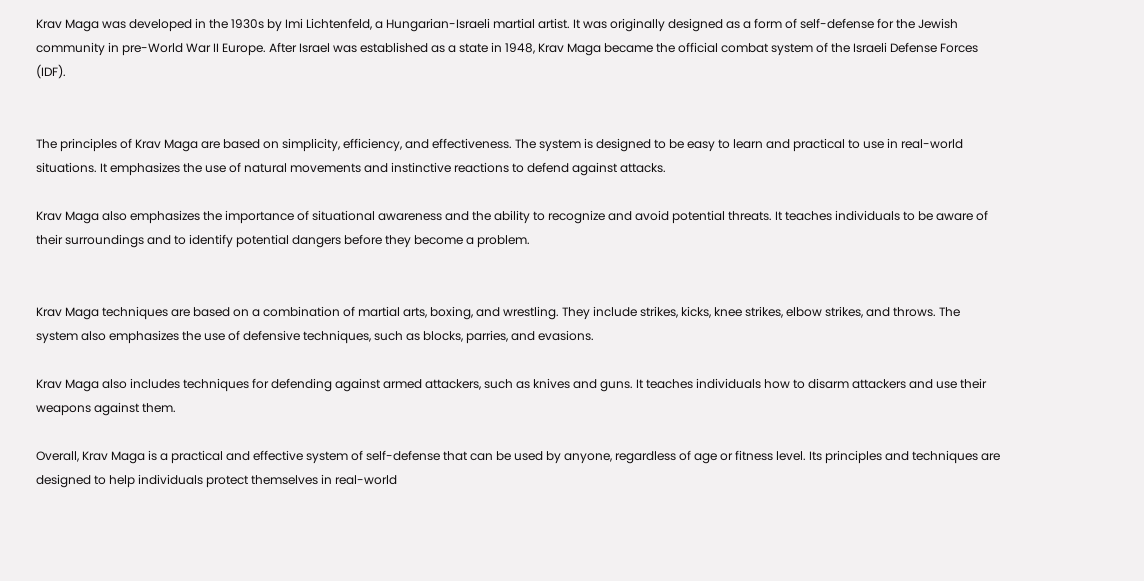Krav Maga was developed in the 1930s by Imi Lichtenfeld, a Hungarian-Israeli martial artist. It was originally designed as a form of self-defense for the Jewish community in pre-World War II Europe. After Israel was established as a state in 1948, Krav Maga became the official combat system of the Israeli Defense Forces (IDF).


The principles of Krav Maga are based on simplicity, efficiency, and effectiveness. The system is designed to be easy to learn and practical to use in real-world situations. It emphasizes the use of natural movements and instinctive reactions to defend against attacks.

Krav Maga also emphasizes the importance of situational awareness and the ability to recognize and avoid potential threats. It teaches individuals to be aware of their surroundings and to identify potential dangers before they become a problem.


Krav Maga techniques are based on a combination of martial arts, boxing, and wrestling. They include strikes, kicks, knee strikes, elbow strikes, and throws. The system also emphasizes the use of defensive techniques, such as blocks, parries, and evasions.

Krav Maga also includes techniques for defending against armed attackers, such as knives and guns. It teaches individuals how to disarm attackers and use their weapons against them.

Overall, Krav Maga is a practical and effective system of self-defense that can be used by anyone, regardless of age or fitness level. Its principles and techniques are designed to help individuals protect themselves in real-world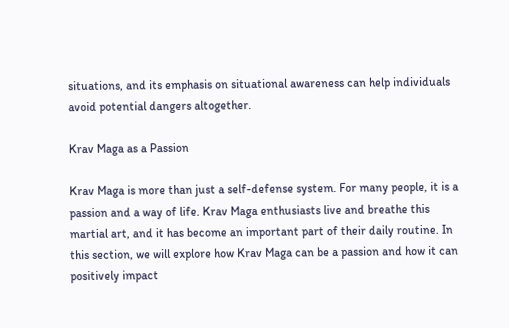situations, and its emphasis on situational awareness can help individuals avoid potential dangers altogether.

Krav Maga as a Passion

Krav Maga is more than just a self-defense system. For many people, it is a passion and a way of life. Krav Maga enthusiasts live and breathe this martial art, and it has become an important part of their daily routine. In this section, we will explore how Krav Maga can be a passion and how it can positively impact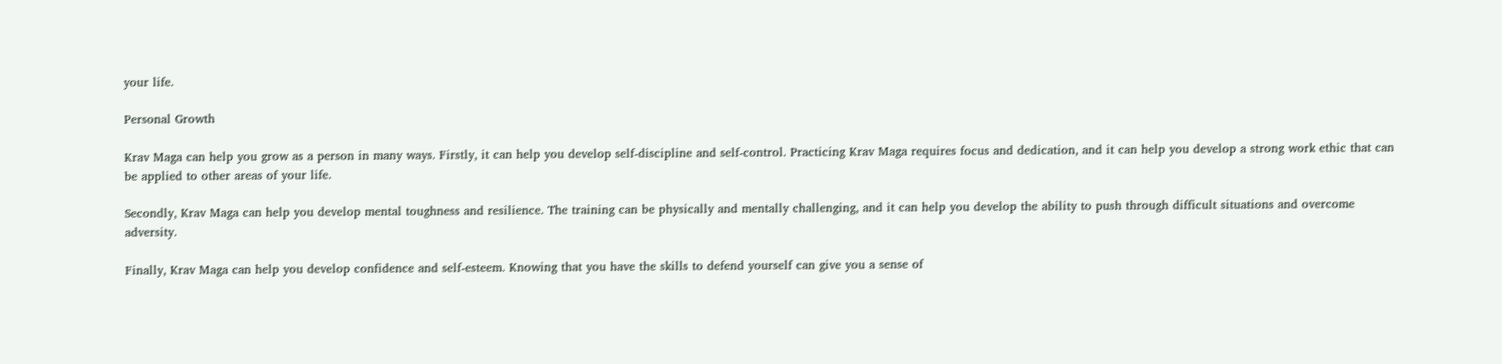your life.

Personal Growth

Krav Maga can help you grow as a person in many ways. Firstly, it can help you develop self-discipline and self-control. Practicing Krav Maga requires focus and dedication, and it can help you develop a strong work ethic that can be applied to other areas of your life.

Secondly, Krav Maga can help you develop mental toughness and resilience. The training can be physically and mentally challenging, and it can help you develop the ability to push through difficult situations and overcome adversity.

Finally, Krav Maga can help you develop confidence and self-esteem. Knowing that you have the skills to defend yourself can give you a sense of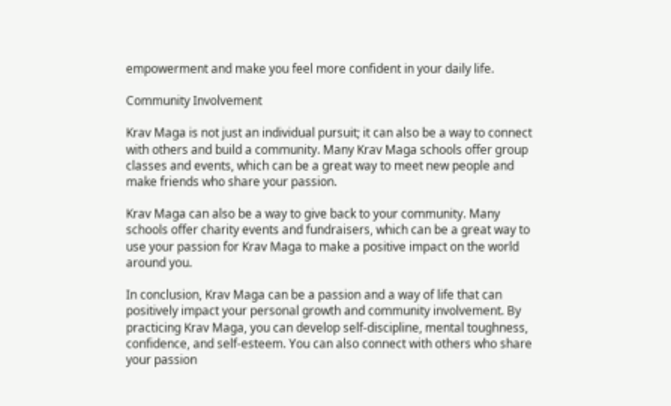empowerment and make you feel more confident in your daily life.

Community Involvement

Krav Maga is not just an individual pursuit; it can also be a way to connect with others and build a community. Many Krav Maga schools offer group classes and events, which can be a great way to meet new people and make friends who share your passion.

Krav Maga can also be a way to give back to your community. Many schools offer charity events and fundraisers, which can be a great way to use your passion for Krav Maga to make a positive impact on the world around you.

In conclusion, Krav Maga can be a passion and a way of life that can positively impact your personal growth and community involvement. By practicing Krav Maga, you can develop self-discipline, mental toughness, confidence, and self-esteem. You can also connect with others who share your passion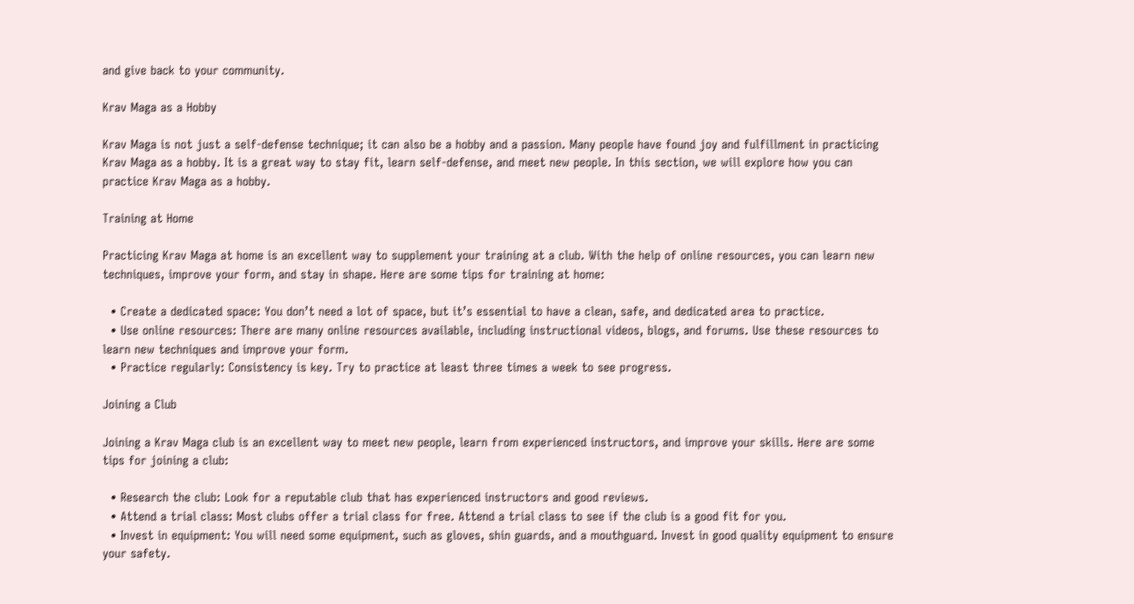and give back to your community.

Krav Maga as a Hobby

Krav Maga is not just a self-defense technique; it can also be a hobby and a passion. Many people have found joy and fulfillment in practicing Krav Maga as a hobby. It is a great way to stay fit, learn self-defense, and meet new people. In this section, we will explore how you can practice Krav Maga as a hobby.

Training at Home

Practicing Krav Maga at home is an excellent way to supplement your training at a club. With the help of online resources, you can learn new techniques, improve your form, and stay in shape. Here are some tips for training at home:

  • Create a dedicated space: You don’t need a lot of space, but it’s essential to have a clean, safe, and dedicated area to practice.
  • Use online resources: There are many online resources available, including instructional videos, blogs, and forums. Use these resources to learn new techniques and improve your form.
  • Practice regularly: Consistency is key. Try to practice at least three times a week to see progress.

Joining a Club

Joining a Krav Maga club is an excellent way to meet new people, learn from experienced instructors, and improve your skills. Here are some tips for joining a club:

  • Research the club: Look for a reputable club that has experienced instructors and good reviews.
  • Attend a trial class: Most clubs offer a trial class for free. Attend a trial class to see if the club is a good fit for you.
  • Invest in equipment: You will need some equipment, such as gloves, shin guards, and a mouthguard. Invest in good quality equipment to ensure your safety.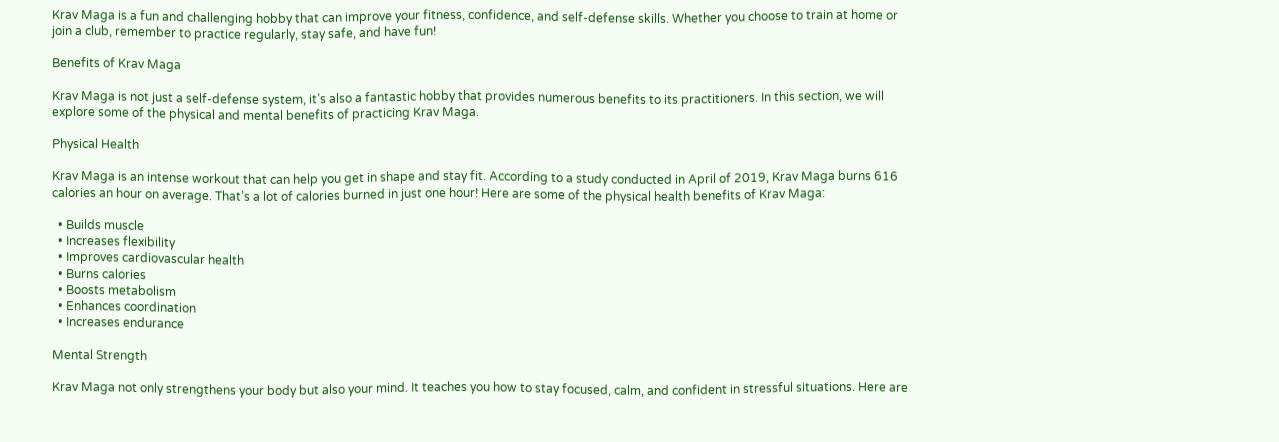Krav Maga is a fun and challenging hobby that can improve your fitness, confidence, and self-defense skills. Whether you choose to train at home or join a club, remember to practice regularly, stay safe, and have fun!

Benefits of Krav Maga

Krav Maga is not just a self-defense system, it’s also a fantastic hobby that provides numerous benefits to its practitioners. In this section, we will explore some of the physical and mental benefits of practicing Krav Maga.

Physical Health

Krav Maga is an intense workout that can help you get in shape and stay fit. According to a study conducted in April of 2019, Krav Maga burns 616 calories an hour on average. That’s a lot of calories burned in just one hour! Here are some of the physical health benefits of Krav Maga:

  • Builds muscle
  • Increases flexibility
  • Improves cardiovascular health
  • Burns calories
  • Boosts metabolism
  • Enhances coordination
  • Increases endurance

Mental Strength

Krav Maga not only strengthens your body but also your mind. It teaches you how to stay focused, calm, and confident in stressful situations. Here are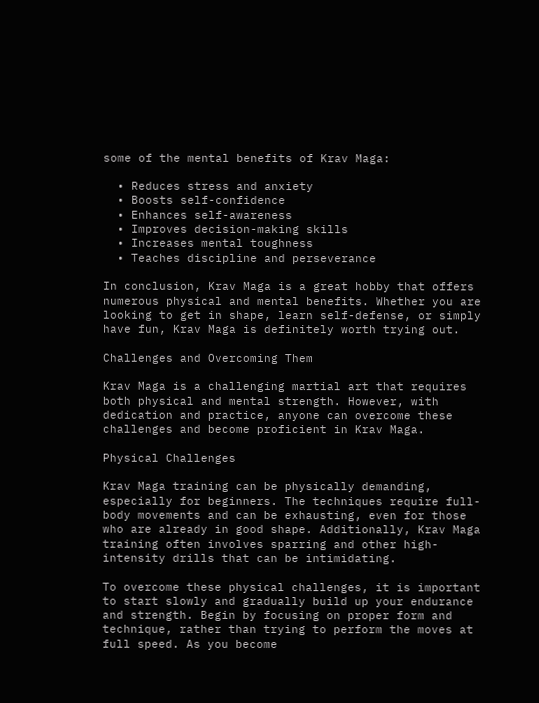some of the mental benefits of Krav Maga:

  • Reduces stress and anxiety
  • Boosts self-confidence
  • Enhances self-awareness
  • Improves decision-making skills
  • Increases mental toughness
  • Teaches discipline and perseverance

In conclusion, Krav Maga is a great hobby that offers numerous physical and mental benefits. Whether you are looking to get in shape, learn self-defense, or simply have fun, Krav Maga is definitely worth trying out.

Challenges and Overcoming Them

Krav Maga is a challenging martial art that requires both physical and mental strength. However, with dedication and practice, anyone can overcome these challenges and become proficient in Krav Maga.

Physical Challenges

Krav Maga training can be physically demanding, especially for beginners. The techniques require full-body movements and can be exhausting, even for those who are already in good shape. Additionally, Krav Maga training often involves sparring and other high-intensity drills that can be intimidating.

To overcome these physical challenges, it is important to start slowly and gradually build up your endurance and strength. Begin by focusing on proper form and technique, rather than trying to perform the moves at full speed. As you become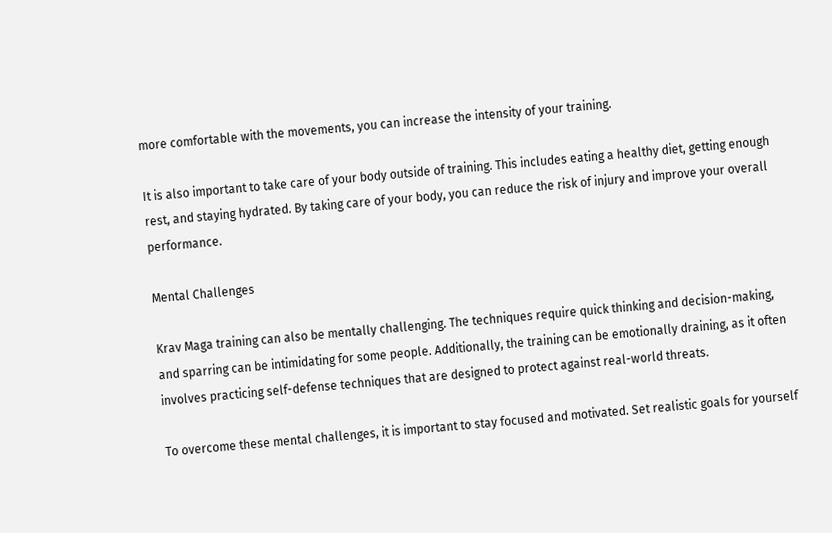more comfortable with the movements, you can increase the intensity of your training.

It is also important to take care of your body outside of training. This includes eating a healthy diet, getting enough rest, and staying hydrated. By taking care of your body, you can reduce the risk of injury and improve your overall performance.

Mental Challenges

Krav Maga training can also be mentally challenging. The techniques require quick thinking and decision-making, and sparring can be intimidating for some people. Additionally, the training can be emotionally draining, as it often involves practicing self-defense techniques that are designed to protect against real-world threats.

To overcome these mental challenges, it is important to stay focused and motivated. Set realistic goals for yourself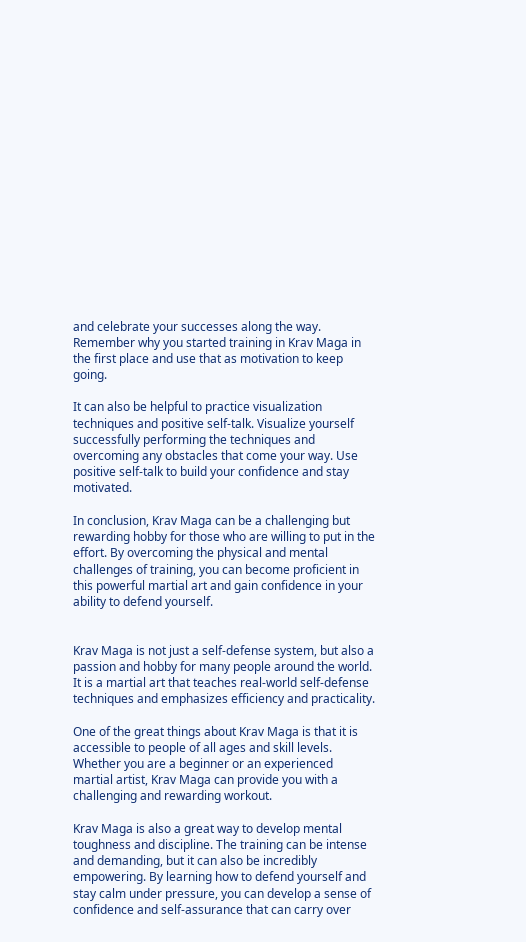and celebrate your successes along the way. Remember why you started training in Krav Maga in the first place and use that as motivation to keep going.

It can also be helpful to practice visualization techniques and positive self-talk. Visualize yourself successfully performing the techniques and overcoming any obstacles that come your way. Use positive self-talk to build your confidence and stay motivated.

In conclusion, Krav Maga can be a challenging but rewarding hobby for those who are willing to put in the effort. By overcoming the physical and mental challenges of training, you can become proficient in this powerful martial art and gain confidence in your ability to defend yourself.


Krav Maga is not just a self-defense system, but also a passion and hobby for many people around the world. It is a martial art that teaches real-world self-defense techniques and emphasizes efficiency and practicality.

One of the great things about Krav Maga is that it is accessible to people of all ages and skill levels. Whether you are a beginner or an experienced martial artist, Krav Maga can provide you with a challenging and rewarding workout.

Krav Maga is also a great way to develop mental toughness and discipline. The training can be intense and demanding, but it can also be incredibly empowering. By learning how to defend yourself and stay calm under pressure, you can develop a sense of confidence and self-assurance that can carry over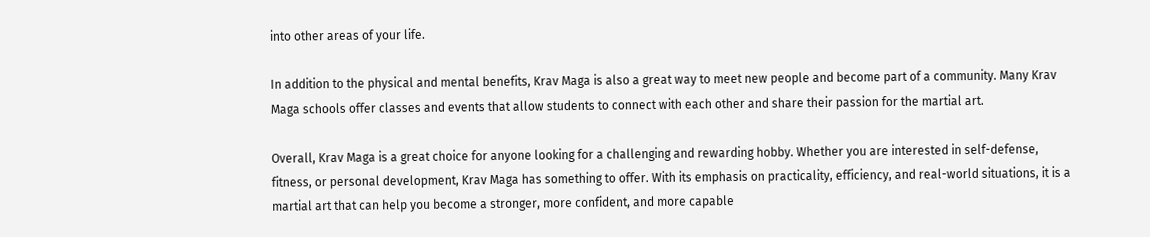into other areas of your life.

In addition to the physical and mental benefits, Krav Maga is also a great way to meet new people and become part of a community. Many Krav Maga schools offer classes and events that allow students to connect with each other and share their passion for the martial art.

Overall, Krav Maga is a great choice for anyone looking for a challenging and rewarding hobby. Whether you are interested in self-defense, fitness, or personal development, Krav Maga has something to offer. With its emphasis on practicality, efficiency, and real-world situations, it is a martial art that can help you become a stronger, more confident, and more capable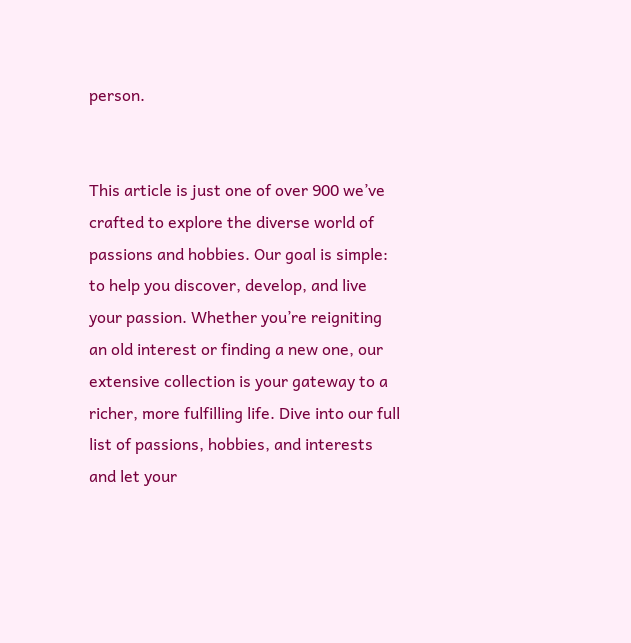person.


This article is just one of over 900 we’ve crafted to explore the diverse world of passions and hobbies. Our goal is simple: to help you discover, develop, and live your passion. Whether you’re reigniting an old interest or finding a new one, our extensive collection is your gateway to a richer, more fulfilling life. Dive into our full list of passions, hobbies, and interests and let your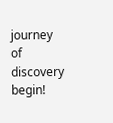journey of discovery begin!